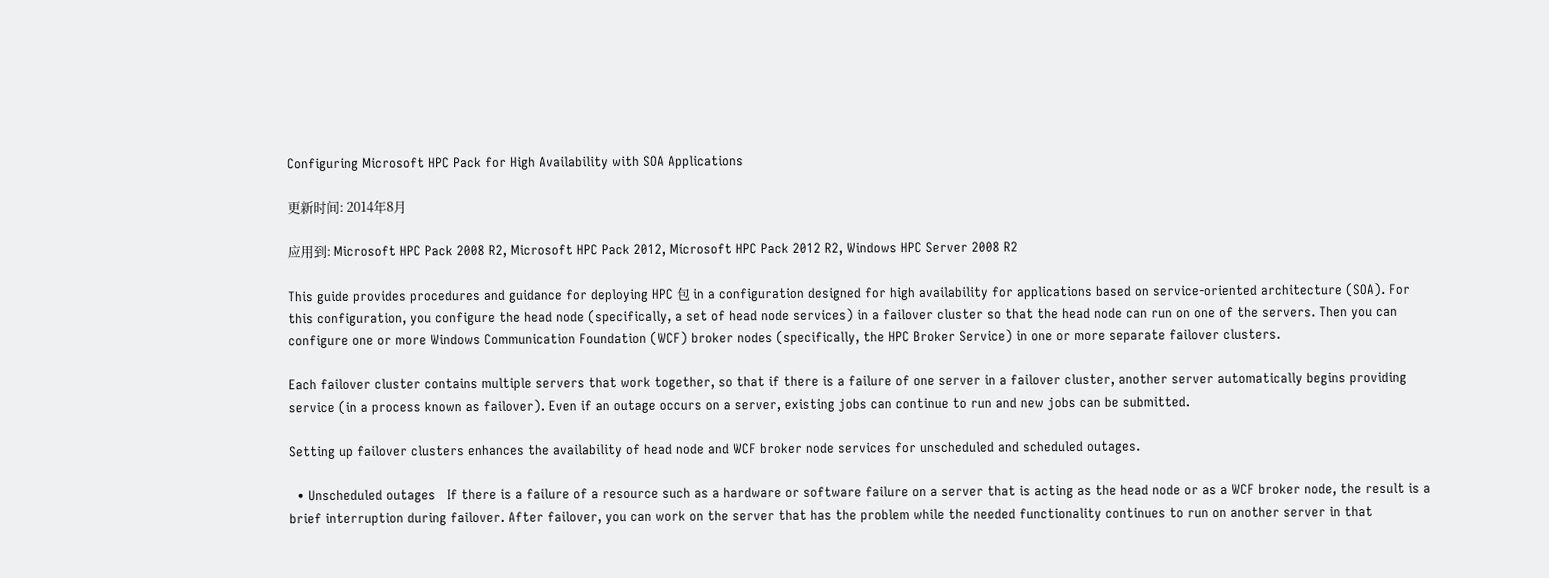Configuring Microsoft HPC Pack for High Availability with SOA Applications

更新时间: 2014年8月

应用到: Microsoft HPC Pack 2008 R2, Microsoft HPC Pack 2012, Microsoft HPC Pack 2012 R2, Windows HPC Server 2008 R2

This guide provides procedures and guidance for deploying HPC 包 in a configuration designed for high availability for applications based on service-oriented architecture (SOA). For this configuration, you configure the head node (specifically, a set of head node services) in a failover cluster so that the head node can run on one of the servers. Then you can configure one or more Windows Communication Foundation (WCF) broker nodes (specifically, the HPC Broker Service) in one or more separate failover clusters.

Each failover cluster contains multiple servers that work together, so that if there is a failure of one server in a failover cluster, another server automatically begins providing service (in a process known as failover). Even if an outage occurs on a server, existing jobs can continue to run and new jobs can be submitted.

Setting up failover clusters enhances the availability of head node and WCF broker node services for unscheduled and scheduled outages.

  • Unscheduled outages   If there is a failure of a resource such as a hardware or software failure on a server that is acting as the head node or as a WCF broker node, the result is a brief interruption during failover. After failover, you can work on the server that has the problem while the needed functionality continues to run on another server in that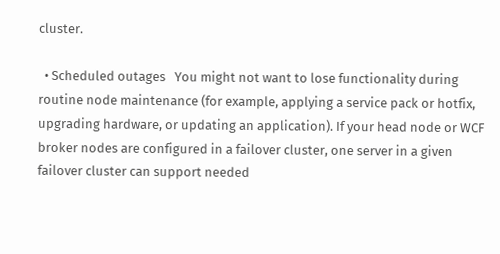cluster.

  • Scheduled outages   You might not want to lose functionality during routine node maintenance (for example, applying a service pack or hotfix, upgrading hardware, or updating an application). If your head node or WCF broker nodes are configured in a failover cluster, one server in a given failover cluster can support needed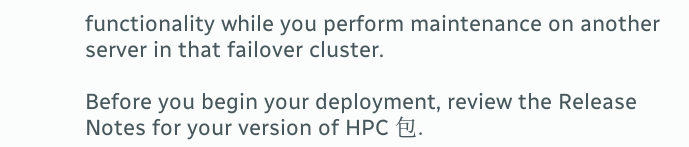functionality while you perform maintenance on another server in that failover cluster.

Before you begin your deployment, review the Release Notes for your version of HPC 包.